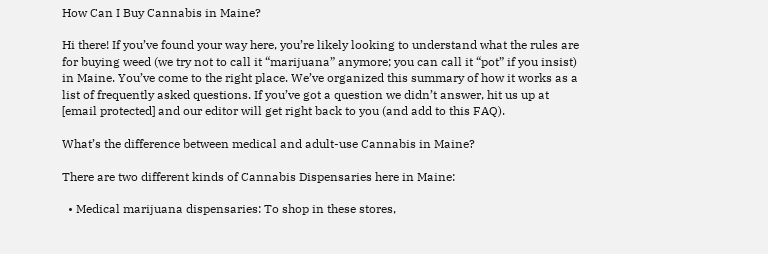How Can I Buy Cannabis in Maine?

Hi there! If you’ve found your way here, you’re likely looking to understand what the rules are for buying weed (we try not to call it “marijuana” anymore; you can call it “pot” if you insist) in Maine. You’ve come to the right place. We’ve organized this summary of how it works as a list of frequently asked questions. If you’ve got a question we didn’t answer, hit us up at [email protected] and our editor will get right back to you (and add to this FAQ).

What’s the difference between medical and adult-use Cannabis in Maine?

There are two different kinds of Cannabis Dispensaries here in Maine:

  • Medical marijuana dispensaries: To shop in these stores,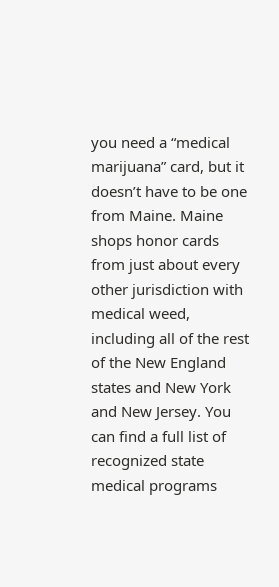you need a “medical marijuana” card, but it doesn’t have to be one from Maine. Maine shops honor cards from just about every other jurisdiction with medical weed, including all of the rest of the New England states and New York and New Jersey. You can find a full list of recognized state medical programs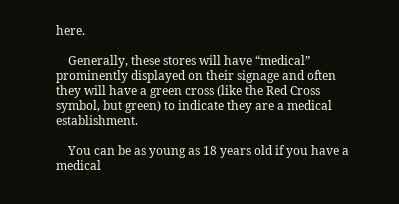here.

    Generally, these stores will have “medical” prominently displayed on their signage and often they will have a green cross (like the Red Cross symbol, but green) to indicate they are a medical establishment.

    You can be as young as 18 years old if you have a medical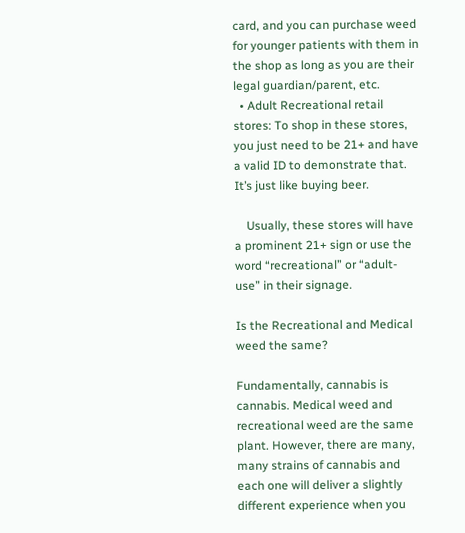card, and you can purchase weed for younger patients with them in the shop as long as you are their legal guardian/parent, etc.
  • Adult Recreational retail stores: To shop in these stores, you just need to be 21+ and have a valid ID to demonstrate that. It’s just like buying beer.

    Usually, these stores will have a prominent 21+ sign or use the word “recreational” or “adult-use” in their signage.

Is the Recreational and Medical weed the same?

Fundamentally, cannabis is cannabis. Medical weed and recreational weed are the same plant. However, there are many, many strains of cannabis and each one will deliver a slightly different experience when you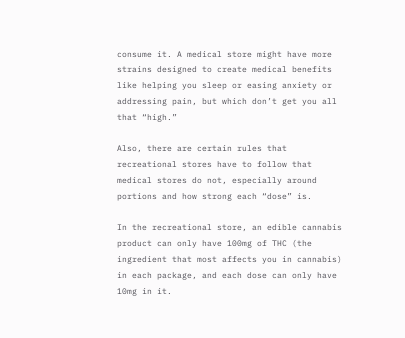consume it. A medical store might have more strains designed to create medical benefits like helping you sleep or easing anxiety or addressing pain, but which don’t get you all that “high.”

Also, there are certain rules that recreational stores have to follow that medical stores do not, especially around portions and how strong each “dose” is.

In the recreational store, an edible cannabis product can only have 100mg of THC (the ingredient that most affects you in cannabis) in each package, and each dose can only have 10mg in it.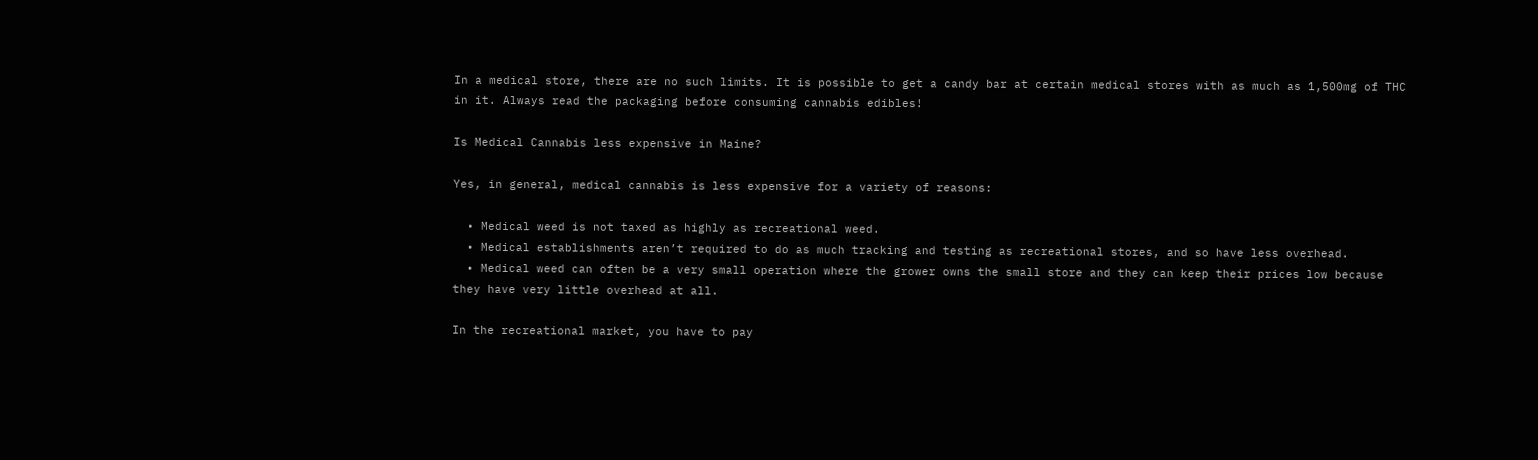In a medical store, there are no such limits. It is possible to get a candy bar at certain medical stores with as much as 1,500mg of THC in it. Always read the packaging before consuming cannabis edibles!

Is Medical Cannabis less expensive in Maine?

Yes, in general, medical cannabis is less expensive for a variety of reasons:

  • Medical weed is not taxed as highly as recreational weed.
  • Medical establishments aren’t required to do as much tracking and testing as recreational stores, and so have less overhead.
  • Medical weed can often be a very small operation where the grower owns the small store and they can keep their prices low because they have very little overhead at all.

In the recreational market, you have to pay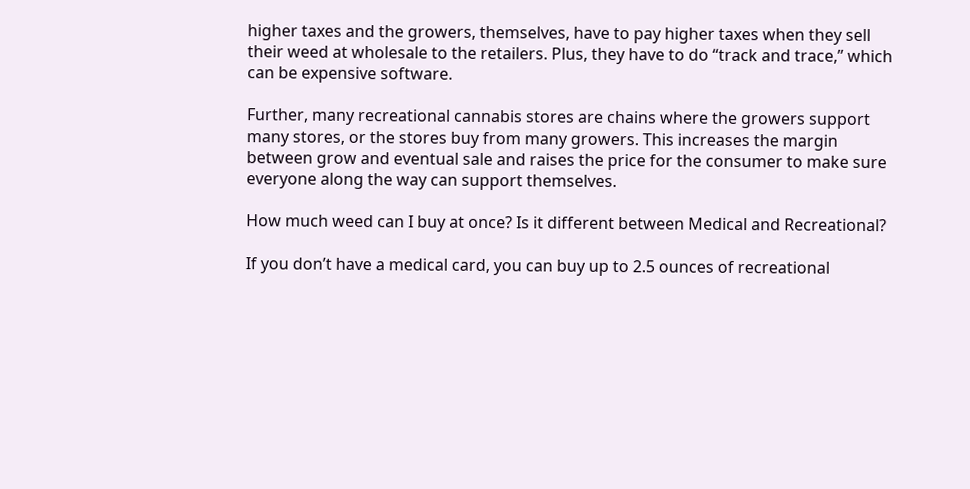higher taxes and the growers, themselves, have to pay higher taxes when they sell their weed at wholesale to the retailers. Plus, they have to do “track and trace,” which can be expensive software.

Further, many recreational cannabis stores are chains where the growers support many stores, or the stores buy from many growers. This increases the margin between grow and eventual sale and raises the price for the consumer to make sure everyone along the way can support themselves.

How much weed can I buy at once? Is it different between Medical and Recreational?

If you don’t have a medical card, you can buy up to 2.5 ounces of recreational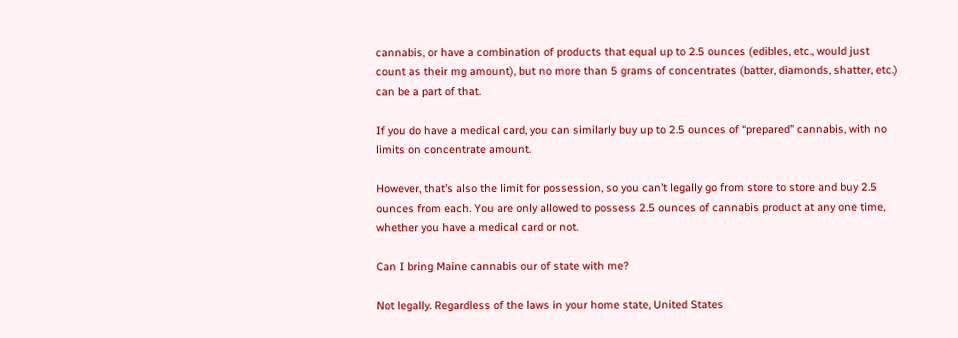cannabis, or have a combination of products that equal up to 2.5 ounces (edibles, etc., would just count as their mg amount), but no more than 5 grams of concentrates (batter, diamonds, shatter, etc.) can be a part of that.

If you do have a medical card, you can similarly buy up to 2.5 ounces of “prepared” cannabis, with no limits on concentrate amount.

However, that’s also the limit for possession, so you can’t legally go from store to store and buy 2.5 ounces from each. You are only allowed to possess 2.5 ounces of cannabis product at any one time, whether you have a medical card or not.

Can I bring Maine cannabis our of state with me?

Not legally. Regardless of the laws in your home state, United States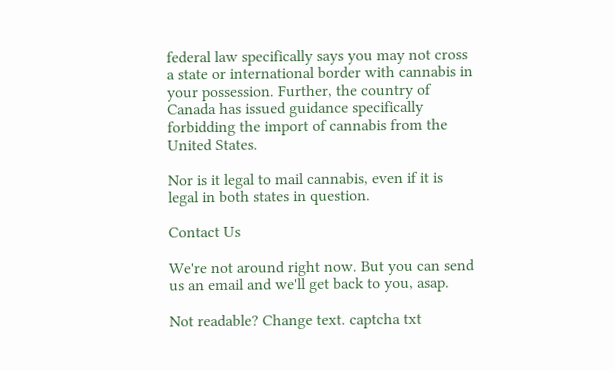federal law specifically says you may not cross a state or international border with cannabis in your possession. Further, the country of Canada has issued guidance specifically forbidding the import of cannabis from the United States.

Nor is it legal to mail cannabis, even if it is legal in both states in question.

Contact Us

We're not around right now. But you can send us an email and we'll get back to you, asap.

Not readable? Change text. captcha txt